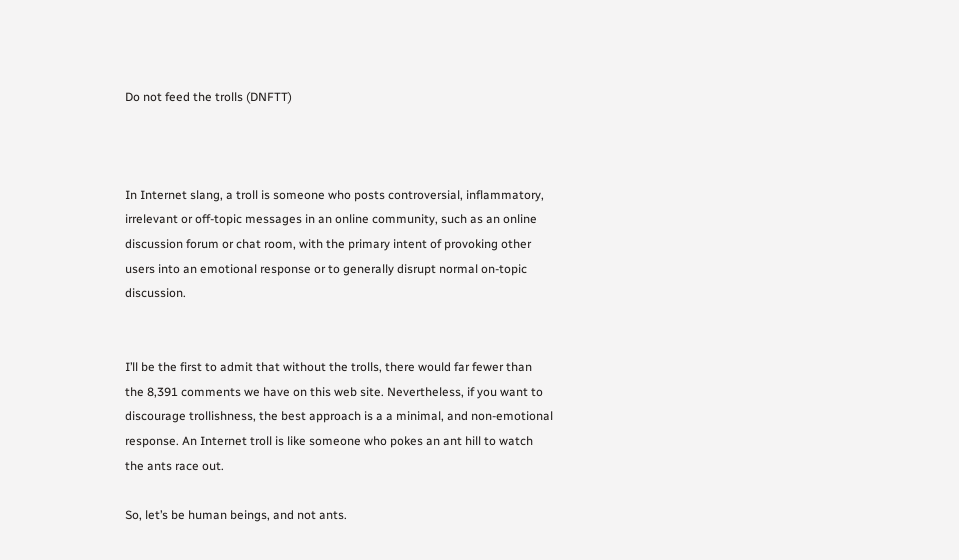Do not feed the trolls (DNFTT)



In Internet slang, a troll is someone who posts controversial, inflammatory, irrelevant or off-topic messages in an online community, such as an online discussion forum or chat room, with the primary intent of provoking other users into an emotional response or to generally disrupt normal on-topic discussion.


I’ll be the first to admit that without the trolls, there would far fewer than the 8,391 comments we have on this web site. Nevertheless, if you want to discourage trollishness, the best approach is a a minimal, and non-emotional response. An Internet troll is like someone who pokes an ant hill to watch the ants race out.

So, let’s be human beings, and not ants.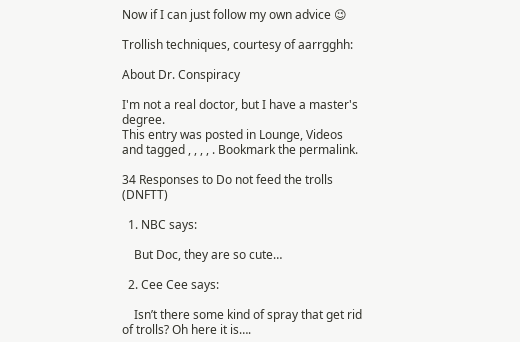Now if I can just follow my own advice 😉

Trollish techniques, courtesy of aarrgghh:

About Dr. Conspiracy

I'm not a real doctor, but I have a master's degree.
This entry was posted in Lounge, Videos and tagged , , , , . Bookmark the permalink.

34 Responses to Do not feed the trolls (DNFTT)

  1. NBC says:

    But Doc, they are so cute…

  2. Cee Cee says:

    Isn’t there some kind of spray that get rid of trolls? Oh here it is….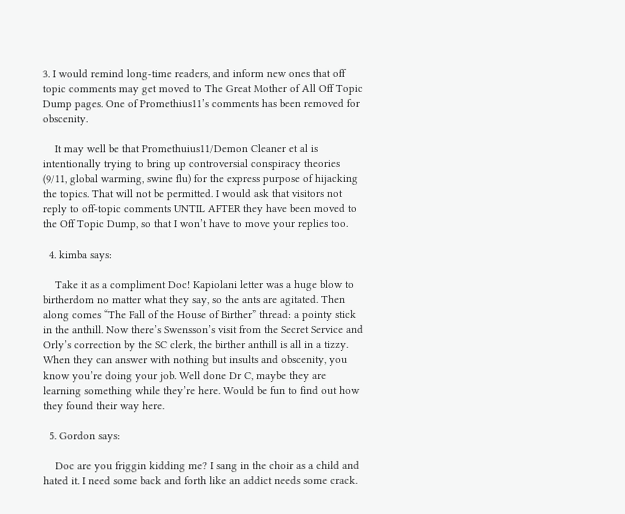3. I would remind long-time readers, and inform new ones that off topic comments may get moved to The Great Mother of All Off Topic Dump pages. One of Promethius11’s comments has been removed for obscenity.

    It may well be that Promethuius11/Demon Cleaner et al is intentionally trying to bring up controversial conspiracy theories (9/11, global warming, swine flu) for the express purpose of hijacking the topics. That will not be permitted. I would ask that visitors not reply to off-topic comments UNTIL AFTER they have been moved to the Off Topic Dump, so that I won’t have to move your replies too.

  4. kimba says:

    Take it as a compliment Doc! Kapiolani letter was a huge blow to birtherdom no matter what they say, so the ants are agitated. Then along comes “The Fall of the House of Birther” thread: a pointy stick in the anthill. Now there’s Swensson’s visit from the Secret Service and Orly’s correction by the SC clerk, the birther anthill is all in a tizzy. When they can answer with nothing but insults and obscenity, you know you’re doing your job. Well done Dr C, maybe they are learning something while they’re here. Would be fun to find out how they found their way here.

  5. Gordon says:

    Doc are you friggin kidding me? I sang in the choir as a child and hated it. I need some back and forth like an addict needs some crack.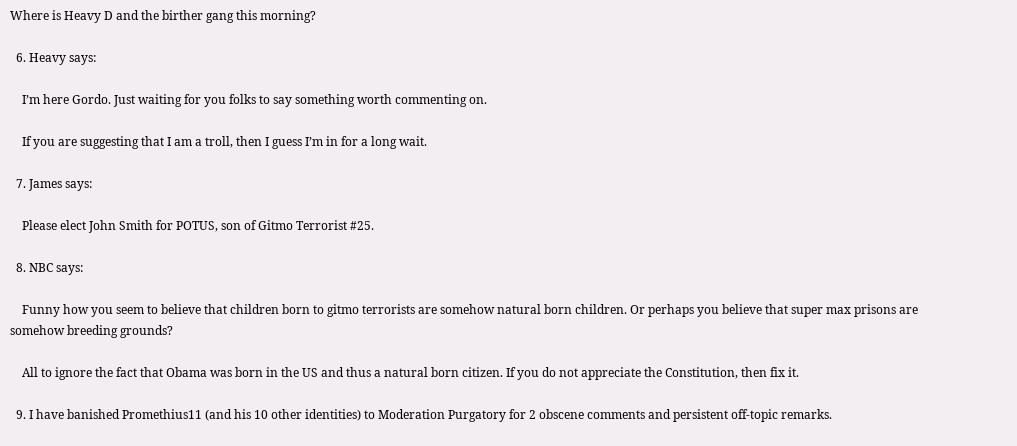Where is Heavy D and the birther gang this morning?

  6. Heavy says:

    I’m here Gordo. Just waiting for you folks to say something worth commenting on.

    If you are suggesting that I am a troll, then I guess I’m in for a long wait.

  7. James says:

    Please elect John Smith for POTUS, son of Gitmo Terrorist #25.

  8. NBC says:

    Funny how you seem to believe that children born to gitmo terrorists are somehow natural born children. Or perhaps you believe that super max prisons are somehow breeding grounds?

    All to ignore the fact that Obama was born in the US and thus a natural born citizen. If you do not appreciate the Constitution, then fix it.

  9. I have banished Promethius11 (and his 10 other identities) to Moderation Purgatory for 2 obscene comments and persistent off-topic remarks.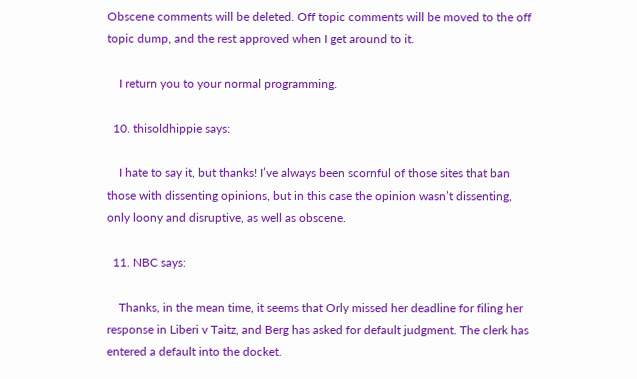Obscene comments will be deleted. Off topic comments will be moved to the off topic dump, and the rest approved when I get around to it.

    I return you to your normal programming.

  10. thisoldhippie says:

    I hate to say it, but thanks! I’ve always been scornful of those sites that ban those with dissenting opinions, but in this case the opinion wasn’t dissenting, only loony and disruptive, as well as obscene.

  11. NBC says:

    Thanks, in the mean time, it seems that Orly missed her deadline for filing her response in Liberi v Taitz, and Berg has asked for default judgment. The clerk has entered a default into the docket.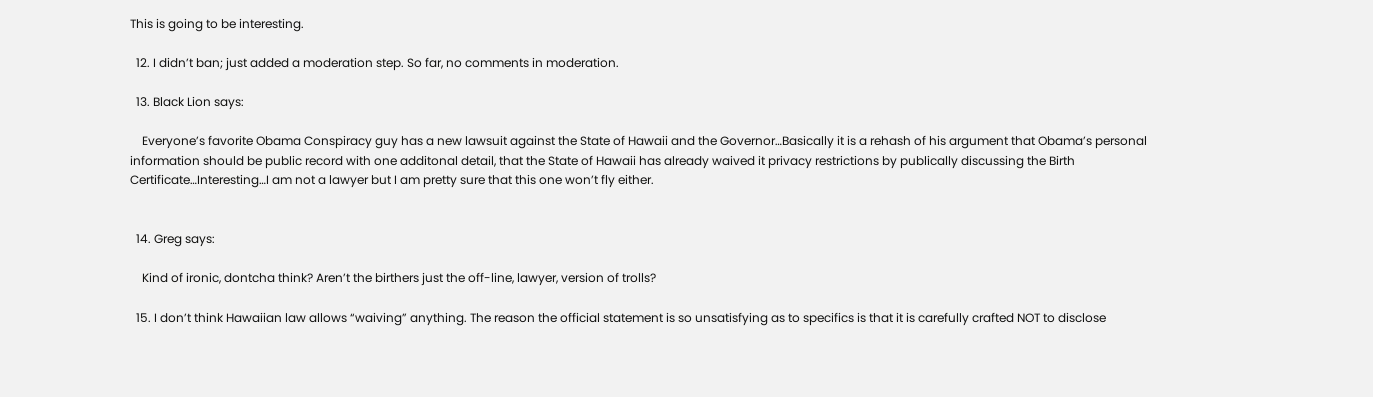This is going to be interesting.

  12. I didn’t ban; just added a moderation step. So far, no comments in moderation.

  13. Black Lion says:

    Everyone’s favorite Obama Conspiracy guy has a new lawsuit against the State of Hawaii and the Governor…Basically it is a rehash of his argument that Obama’s personal information should be public record with one additonal detail, that the State of Hawaii has already waived it privacy restrictions by publically discussing the Birth Certificate…Interesting…I am not a lawyer but I am pretty sure that this one won’t fly either.


  14. Greg says:

    Kind of ironic, dontcha think? Aren’t the birthers just the off-line, lawyer, version of trolls?

  15. I don’t think Hawaiian law allows “waiving” anything. The reason the official statement is so unsatisfying as to specifics is that it is carefully crafted NOT to disclose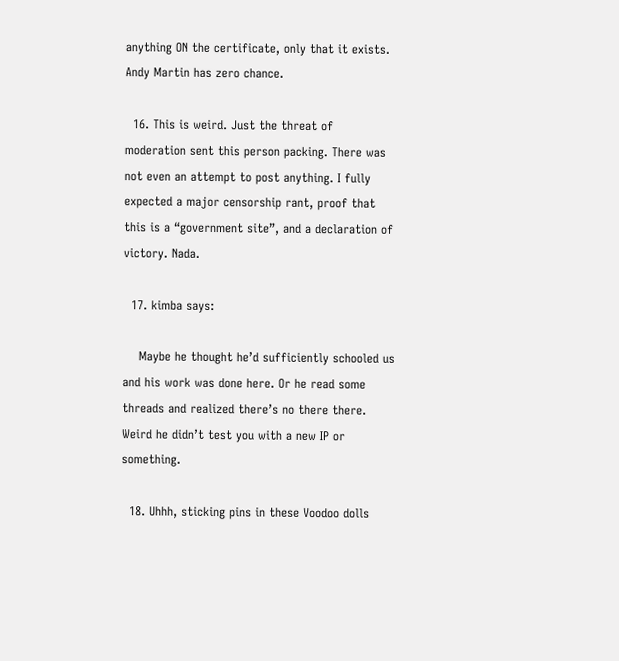anything ON the certificate, only that it exists. Andy Martin has zero chance.

  16. This is weird. Just the threat of moderation sent this person packing. There was not even an attempt to post anything. I fully expected a major censorship rant, proof that this is a “government site”, and a declaration of victory. Nada.

  17. kimba says:

    Maybe he thought he’d sufficiently schooled us and his work was done here. Or he read some threads and realized there’s no there there. Weird he didn’t test you with a new IP or something.

  18. Uhhh, sticking pins in these Voodoo dolls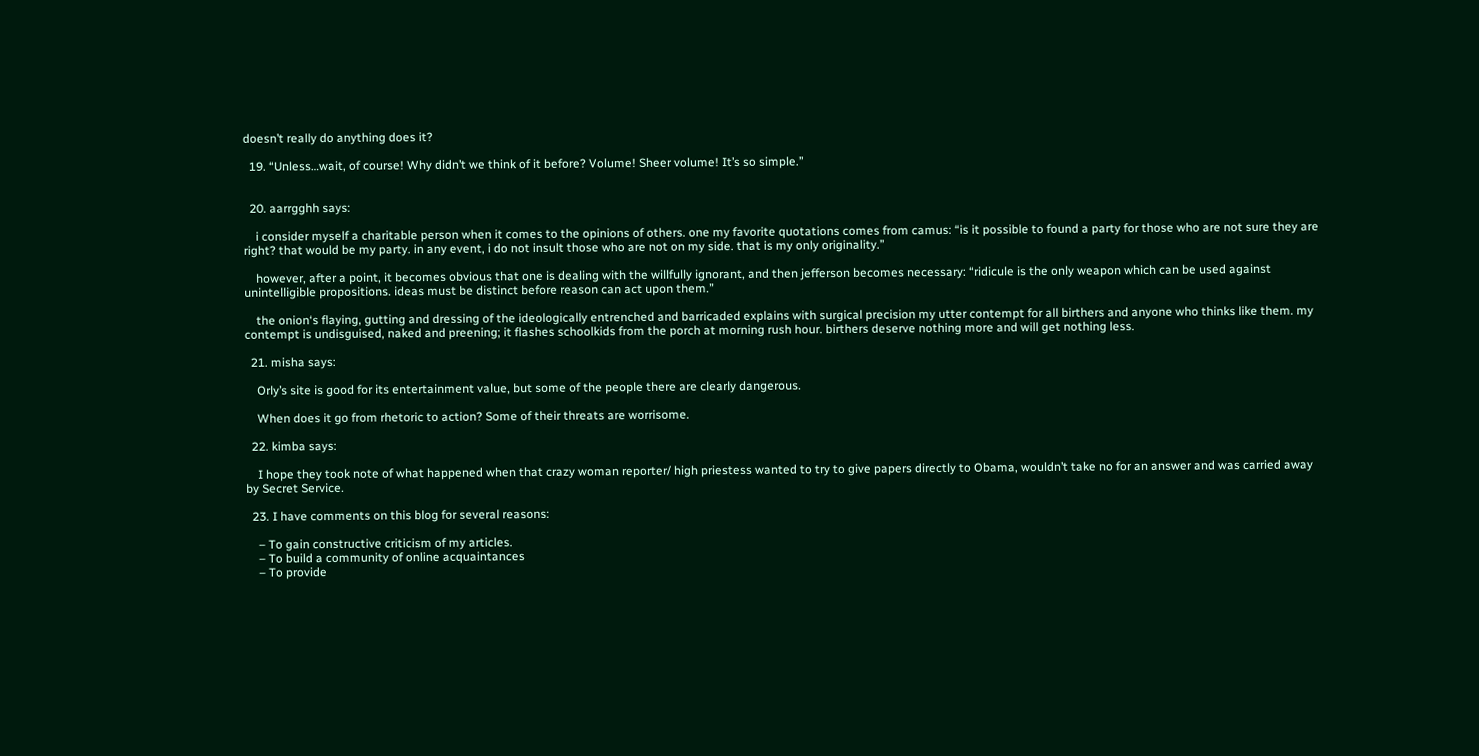doesn’t really do anything does it?

  19. “Unless…wait, of course! Why didn’t we think of it before? Volume! Sheer volume! It’s so simple.”


  20. aarrgghh says:

    i consider myself a charitable person when it comes to the opinions of others. one my favorite quotations comes from camus: “is it possible to found a party for those who are not sure they are right? that would be my party. in any event, i do not insult those who are not on my side. that is my only originality.”

    however, after a point, it becomes obvious that one is dealing with the willfully ignorant, and then jefferson becomes necessary: “ridicule is the only weapon which can be used against unintelligible propositions. ideas must be distinct before reason can act upon them.”

    the onion‘s flaying, gutting and dressing of the ideologically entrenched and barricaded explains with surgical precision my utter contempt for all birthers and anyone who thinks like them. my contempt is undisguised, naked and preening; it flashes schoolkids from the porch at morning rush hour. birthers deserve nothing more and will get nothing less.

  21. misha says:

    Orly’s site is good for its entertainment value, but some of the people there are clearly dangerous.

    When does it go from rhetoric to action? Some of their threats are worrisome.

  22. kimba says:

    I hope they took note of what happened when that crazy woman reporter/ high priestess wanted to try to give papers directly to Obama, wouldn’t take no for an answer and was carried away by Secret Service.

  23. I have comments on this blog for several reasons:

    – To gain constructive criticism of my articles.
    – To build a community of online acquaintances
    – To provide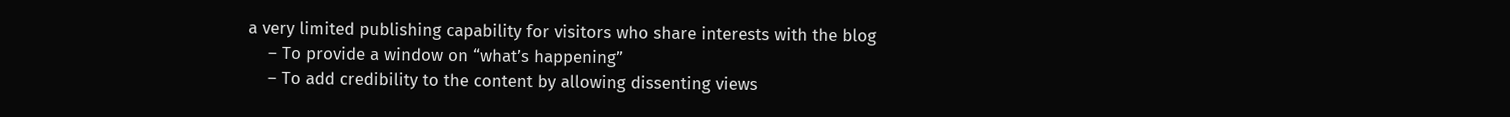a very limited publishing capability for visitors who share interests with the blog
    – To provide a window on “what’s happening”
    – To add credibility to the content by allowing dissenting views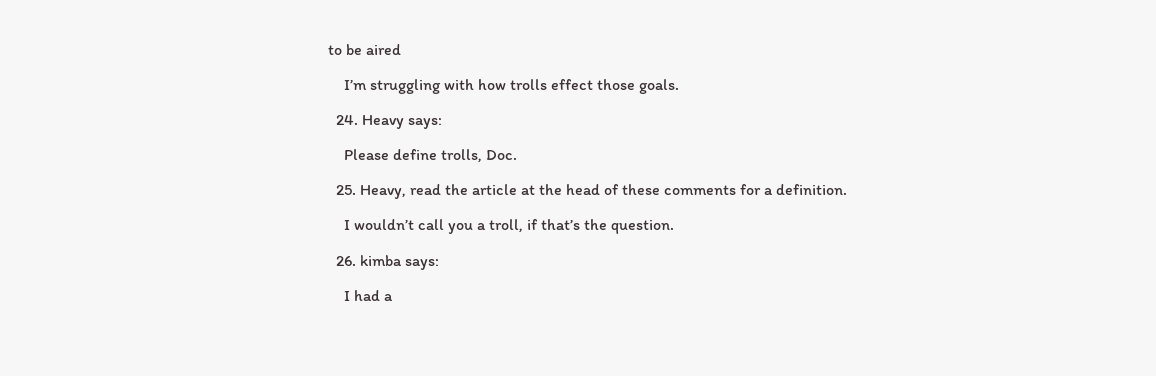to be aired

    I’m struggling with how trolls effect those goals.

  24. Heavy says:

    Please define trolls, Doc.

  25. Heavy, read the article at the head of these comments for a definition.

    I wouldn’t call you a troll, if that’s the question.

  26. kimba says:

    I had a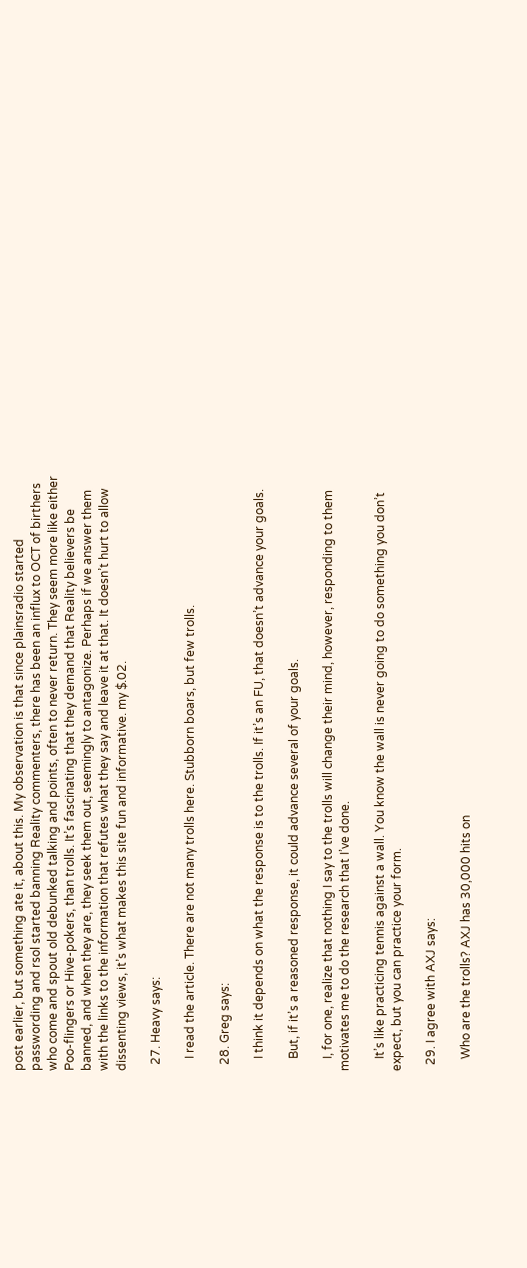post earlier, but something ate it, about this. My observation is that since plainsradio started passwording and rsol started banning Reality commenters, there has been an influx to OCT of birthers who come and spout old debunked talking and points, often to never return. They seem more like either Poo-flingers or Hive-pokers, than trolls. It’s fascinating that they demand that Reality believers be banned, and when they are, they seek them out, seemingly to antagonize. Perhaps if we answer them with the links to the information that refutes what they say and leave it at that. It doesn’t hurt to allow dissenting views, it’s what makes this site fun and informative. my $.02.

  27. Heavy says:

    I read the article. There are not many trolls here. Stubborn boars, but few trolls.

  28. Greg says:

    I think it depends on what the response is to the trolls. If it’s an FU, that doesn’t advance your goals.

    But, if it’s a reasoned response, it could advance several of your goals.

    I, for one, realize that nothing I say to the trolls will change their mind, however, responding to them motivates me to do the research that I’ve done.

    It’s like practicing tennis against a wall. You know the wall is never going to do something you don’t expect, but you can practice your form.

  29. I agree with AXJ says:

    Who are the trolls? AXJ has 30,000 hits on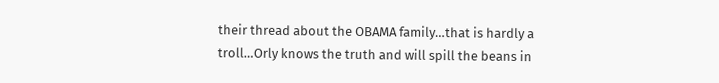their thread about the OBAMA family…that is hardly a troll…Orly knows the truth and will spill the beans in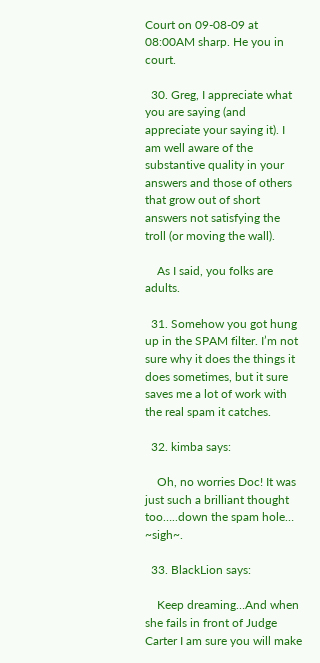Court on 09-08-09 at 08:00AM sharp. He you in court.

  30. Greg, I appreciate what you are saying (and appreciate your saying it). I am well aware of the substantive quality in your answers and those of others that grow out of short answers not satisfying the troll (or moving the wall).

    As I said, you folks are adults.

  31. Somehow you got hung up in the SPAM filter. I’m not sure why it does the things it does sometimes, but it sure saves me a lot of work with the real spam it catches.

  32. kimba says:

    Oh, no worries Doc! It was just such a brilliant thought too…..down the spam hole… ~sigh~.

  33. BlackLion says:

    Keep dreaming…And when she fails in front of Judge Carter I am sure you will make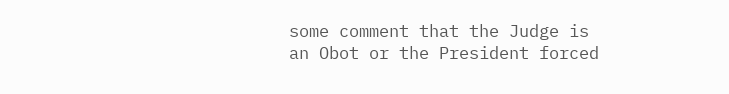some comment that the Judge is an Obot or the President forced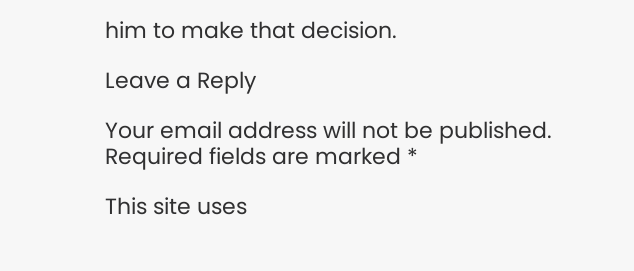him to make that decision.

Leave a Reply

Your email address will not be published. Required fields are marked *

This site uses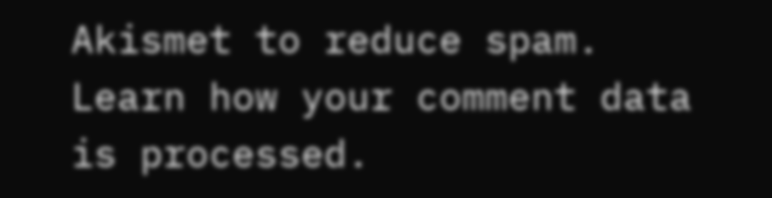Akismet to reduce spam. Learn how your comment data is processed.